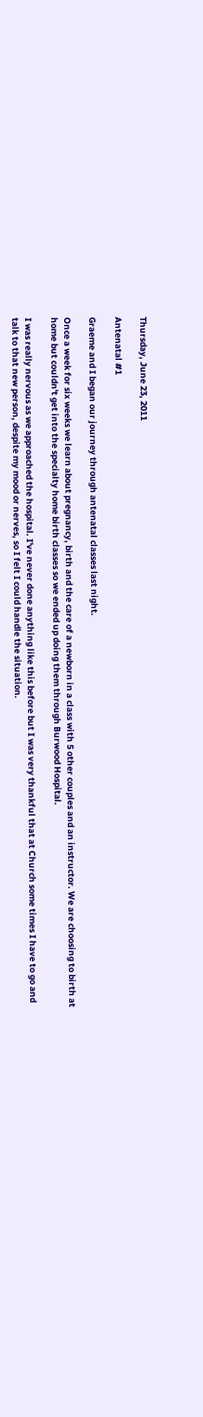Thursday, June 23, 2011

Antenatal #1

Graeme and I began our journey through antenatal classes last night.

Once a week for six weeks we learn about pregnancy, birth and the care of a newborn in a class with 5 other couples and an instructor. We are choosing to birth at home but couldn't get into the specialty home birth classes so we ended up doing them through Burwood Hospital.

I was really nervous as we approached the hospital. I've never done anything like this before but I was very thankful that at Church some times I have to go and talk to that new person, despite my mood or nerves, so I felt I could handle the situation.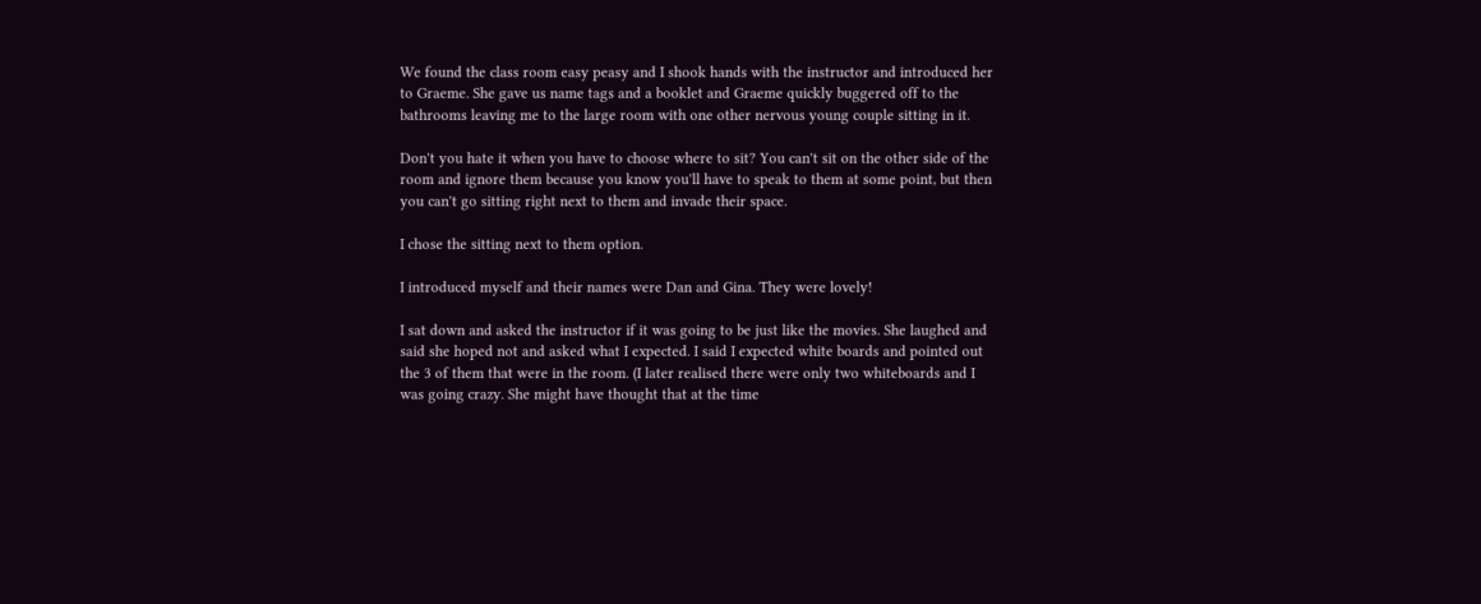We found the class room easy peasy and I shook hands with the instructor and introduced her to Graeme. She gave us name tags and a booklet and Graeme quickly buggered off to the bathrooms leaving me to the large room with one other nervous young couple sitting in it.

Don't you hate it when you have to choose where to sit? You can't sit on the other side of the room and ignore them because you know you'll have to speak to them at some point, but then you can't go sitting right next to them and invade their space.

I chose the sitting next to them option.

I introduced myself and their names were Dan and Gina. They were lovely!

I sat down and asked the instructor if it was going to be just like the movies. She laughed and said she hoped not and asked what I expected. I said I expected white boards and pointed out the 3 of them that were in the room. (I later realised there were only two whiteboards and I was going crazy. She might have thought that at the time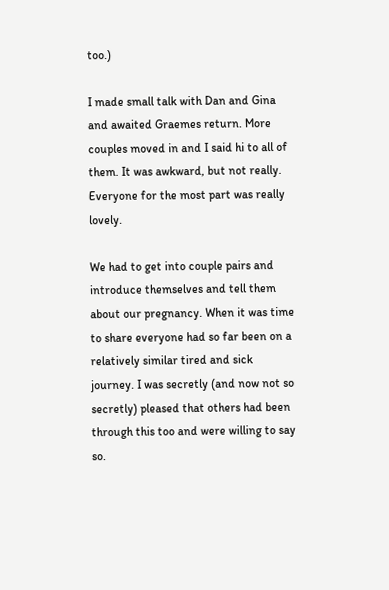too.)

I made small talk with Dan and Gina and awaited Graemes return. More couples moved in and I said hi to all of them. It was awkward, but not really. Everyone for the most part was really lovely.

We had to get into couple pairs and introduce themselves and tell them about our pregnancy. When it was time to share everyone had so far been on a relatively similar tired and sick journey. I was secretly (and now not so secretly) pleased that others had been through this too and were willing to say so.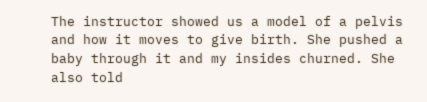The instructor showed us a model of a pelvis and how it moves to give birth. She pushed a baby through it and my insides churned. She also told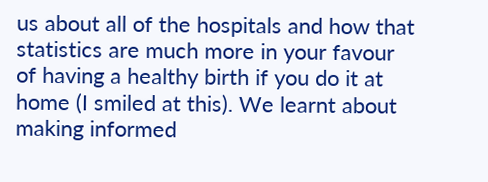us about all of the hospitals and how that statistics are much more in your favour of having a healthy birth if you do it at home (I smiled at this). We learnt about making informed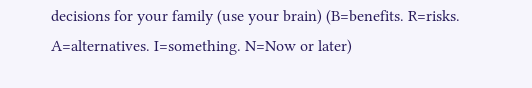decisions for your family (use your brain) (B=benefits. R=risks. A=alternatives. I=something. N=Now or later)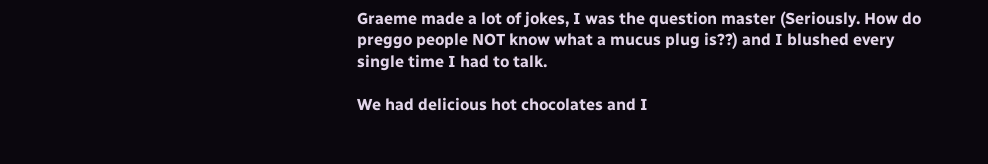Graeme made a lot of jokes, I was the question master (Seriously. How do preggo people NOT know what a mucus plug is??) and I blushed every single time I had to talk.

We had delicious hot chocolates and I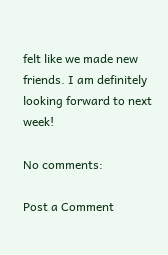felt like we made new friends. I am definitely looking forward to next week!

No comments:

Post a Comment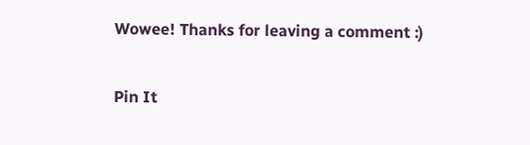Wowee! Thanks for leaving a comment :)

Pin It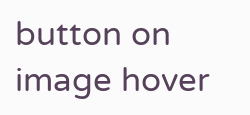button on image hover